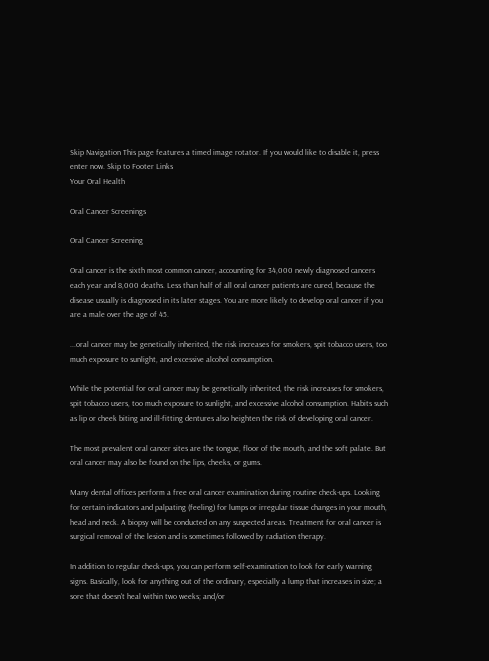Skip Navigation This page features a timed image rotator. If you would like to disable it, press enter now. Skip to Footer Links
Your Oral Health

Oral Cancer Screenings

Oral Cancer Screening

Oral cancer is the sixth most common cancer, accounting for 34,000 newly diagnosed cancers each year and 8,000 deaths. Less than half of all oral cancer patients are cured, because the disease usually is diagnosed in its later stages. You are more likely to develop oral cancer if you are a male over the age of 45.

...oral cancer may be genetically inherited, the risk increases for smokers, spit tobacco users, too much exposure to sunlight, and excessive alcohol consumption.

While the potential for oral cancer may be genetically inherited, the risk increases for smokers, spit tobacco users, too much exposure to sunlight, and excessive alcohol consumption. Habits such as lip or cheek biting and ill-fitting dentures also heighten the risk of developing oral cancer.

The most prevalent oral cancer sites are the tongue, floor of the mouth, and the soft palate. But oral cancer may also be found on the lips, cheeks, or gums.

Many dental offices perform a free oral cancer examination during routine check-ups. Looking for certain indicators and palpating (feeling) for lumps or irregular tissue changes in your mouth, head and neck. A biopsy will be conducted on any suspected areas. Treatment for oral cancer is surgical removal of the lesion and is sometimes followed by radiation therapy.

In addition to regular check-ups, you can perform self-examination to look for early warning signs. Basically, look for anything out of the ordinary, especially a lump that increases in size; a sore that doesn't heal within two weeks; and/or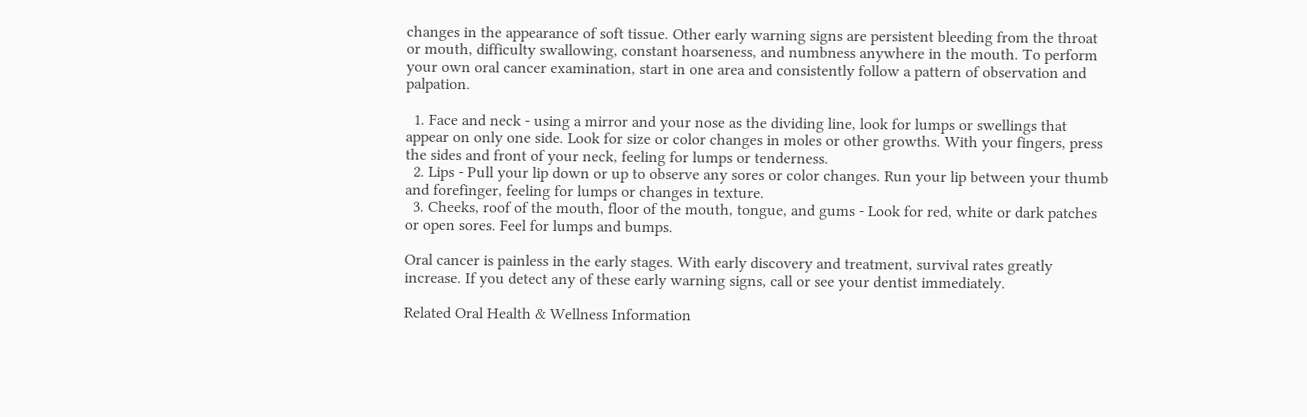changes in the appearance of soft tissue. Other early warning signs are persistent bleeding from the throat or mouth, difficulty swallowing, constant hoarseness, and numbness anywhere in the mouth. To perform your own oral cancer examination, start in one area and consistently follow a pattern of observation and palpation.

  1. Face and neck - using a mirror and your nose as the dividing line, look for lumps or swellings that appear on only one side. Look for size or color changes in moles or other growths. With your fingers, press the sides and front of your neck, feeling for lumps or tenderness.
  2. Lips - Pull your lip down or up to observe any sores or color changes. Run your lip between your thumb and forefinger, feeling for lumps or changes in texture.
  3. Cheeks, roof of the mouth, floor of the mouth, tongue, and gums - Look for red, white or dark patches or open sores. Feel for lumps and bumps.

Oral cancer is painless in the early stages. With early discovery and treatment, survival rates greatly increase. If you detect any of these early warning signs, call or see your dentist immediately.

Related Oral Health & Wellness Information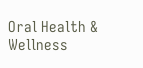Oral Health & Wellness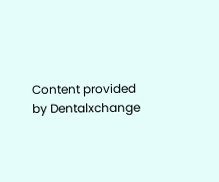Content provided by Dentalxchange